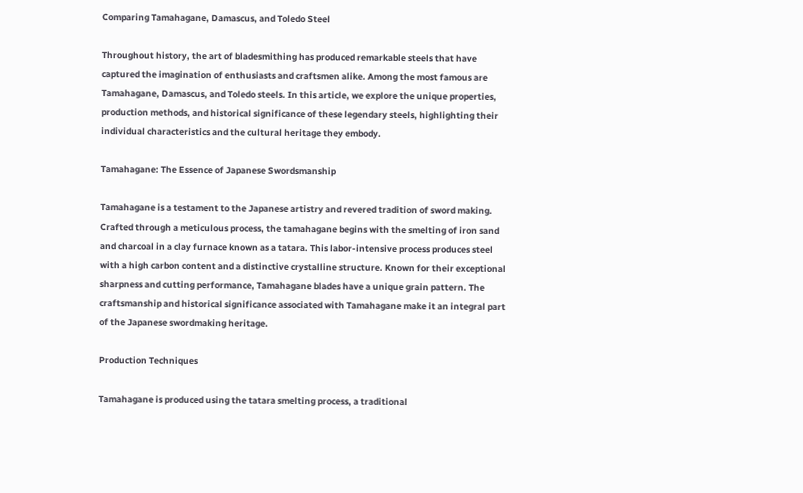Comparing Tamahagane, Damascus, and Toledo Steel

Throughout history, the art of bladesmithing has produced remarkable steels that have captured the imagination of enthusiasts and craftsmen alike. Among the most famous are Tamahagane, Damascus, and Toledo steels. In this article, we explore the unique properties, production methods, and historical significance of these legendary steels, highlighting their individual characteristics and the cultural heritage they embody.

Tamahagane: The Essence of Japanese Swordsmanship

Tamahagane is a testament to the Japanese artistry and revered tradition of sword making. Crafted through a meticulous process, the tamahagane begins with the smelting of iron sand and charcoal in a clay furnace known as a tatara. This labor-intensive process produces steel with a high carbon content and a distinctive crystalline structure. Known for their exceptional sharpness and cutting performance, Tamahagane blades have a unique grain pattern. The craftsmanship and historical significance associated with Tamahagane make it an integral part of the Japanese swordmaking heritage.

Production Techniques

Tamahagane is produced using the tatara smelting process, a traditional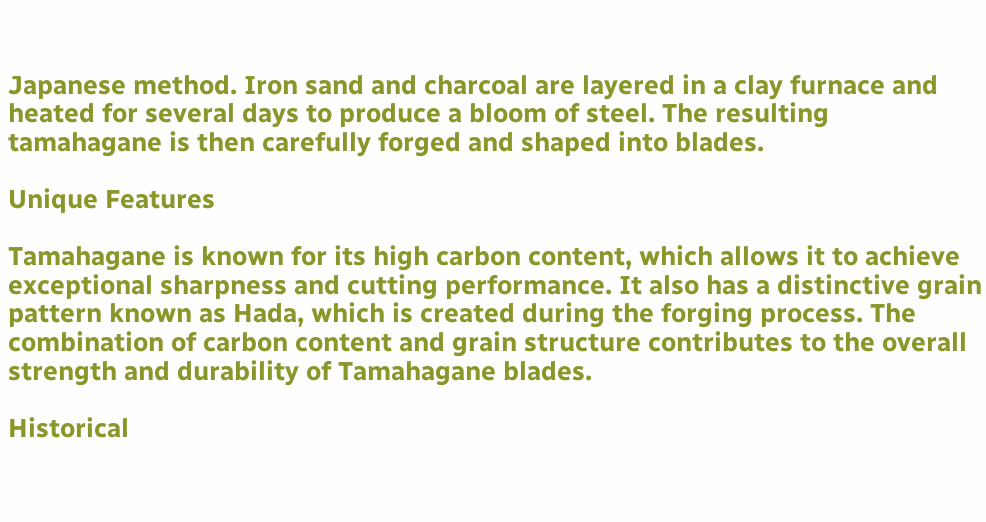Japanese method. Iron sand and charcoal are layered in a clay furnace and heated for several days to produce a bloom of steel. The resulting tamahagane is then carefully forged and shaped into blades.

Unique Features

Tamahagane is known for its high carbon content, which allows it to achieve exceptional sharpness and cutting performance. It also has a distinctive grain pattern known as Hada, which is created during the forging process. The combination of carbon content and grain structure contributes to the overall strength and durability of Tamahagane blades.

Historical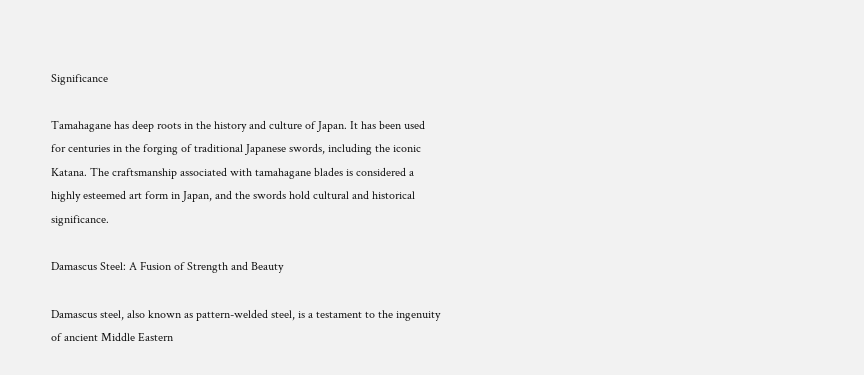Significance

Tamahagane has deep roots in the history and culture of Japan. It has been used for centuries in the forging of traditional Japanese swords, including the iconic Katana. The craftsmanship associated with tamahagane blades is considered a highly esteemed art form in Japan, and the swords hold cultural and historical significance.

Damascus Steel: A Fusion of Strength and Beauty

Damascus steel, also known as pattern-welded steel, is a testament to the ingenuity of ancient Middle Eastern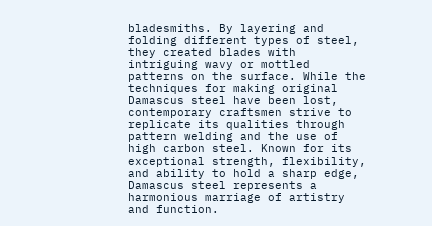bladesmiths. By layering and folding different types of steel, they created blades with intriguing wavy or mottled patterns on the surface. While the techniques for making original Damascus steel have been lost, contemporary craftsmen strive to replicate its qualities through pattern welding and the use of high carbon steel. Known for its exceptional strength, flexibility, and ability to hold a sharp edge, Damascus steel represents a harmonious marriage of artistry and function.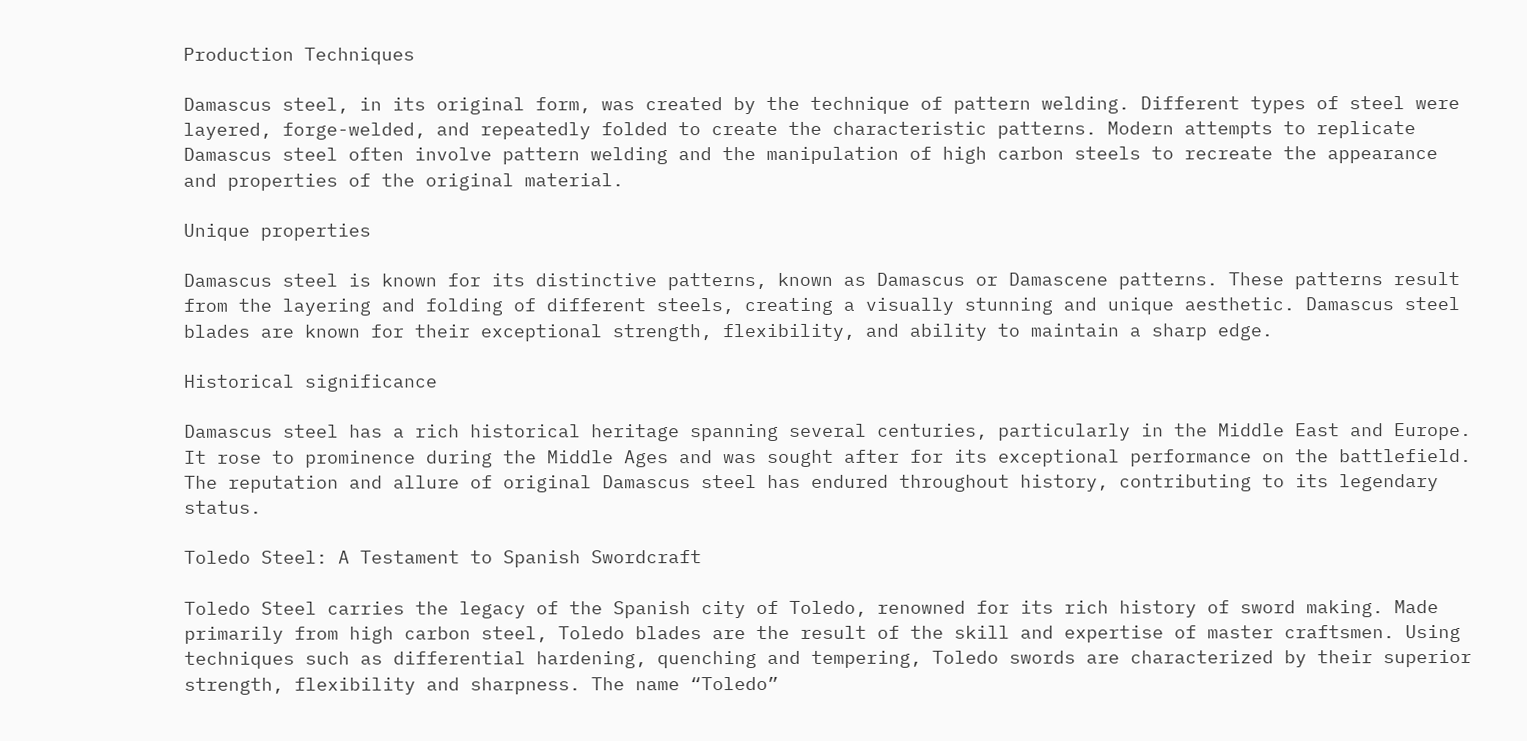Production Techniques

Damascus steel, in its original form, was created by the technique of pattern welding. Different types of steel were layered, forge-welded, and repeatedly folded to create the characteristic patterns. Modern attempts to replicate Damascus steel often involve pattern welding and the manipulation of high carbon steels to recreate the appearance and properties of the original material.

Unique properties

Damascus steel is known for its distinctive patterns, known as Damascus or Damascene patterns. These patterns result from the layering and folding of different steels, creating a visually stunning and unique aesthetic. Damascus steel blades are known for their exceptional strength, flexibility, and ability to maintain a sharp edge.

Historical significance

Damascus steel has a rich historical heritage spanning several centuries, particularly in the Middle East and Europe. It rose to prominence during the Middle Ages and was sought after for its exceptional performance on the battlefield. The reputation and allure of original Damascus steel has endured throughout history, contributing to its legendary status.

Toledo Steel: A Testament to Spanish Swordcraft

Toledo Steel carries the legacy of the Spanish city of Toledo, renowned for its rich history of sword making. Made primarily from high carbon steel, Toledo blades are the result of the skill and expertise of master craftsmen. Using techniques such as differential hardening, quenching and tempering, Toledo swords are characterized by their superior strength, flexibility and sharpness. The name “Toledo”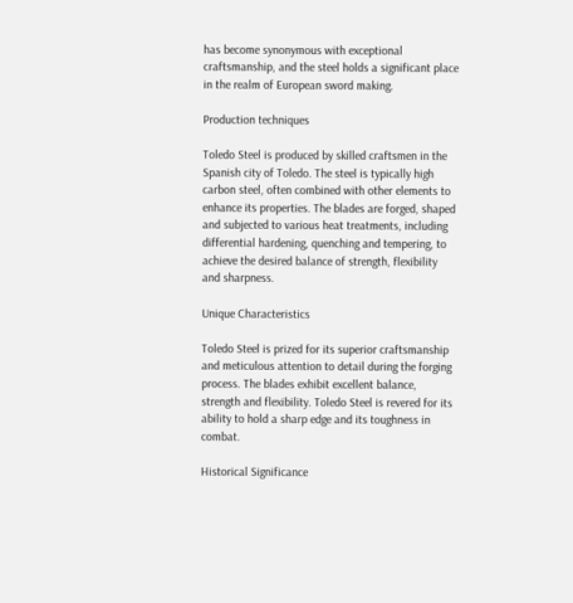has become synonymous with exceptional craftsmanship, and the steel holds a significant place in the realm of European sword making.

Production techniques

Toledo Steel is produced by skilled craftsmen in the Spanish city of Toledo. The steel is typically high carbon steel, often combined with other elements to enhance its properties. The blades are forged, shaped and subjected to various heat treatments, including differential hardening, quenching and tempering, to achieve the desired balance of strength, flexibility and sharpness.

Unique Characteristics

Toledo Steel is prized for its superior craftsmanship and meticulous attention to detail during the forging process. The blades exhibit excellent balance, strength and flexibility. Toledo Steel is revered for its ability to hold a sharp edge and its toughness in combat.

Historical Significance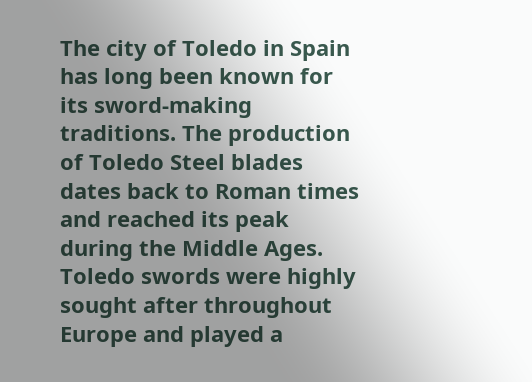The city of Toledo in Spain has long been known for its sword-making traditions. The production of Toledo Steel blades dates back to Roman times and reached its peak during the Middle Ages. Toledo swords were highly sought after throughout Europe and played a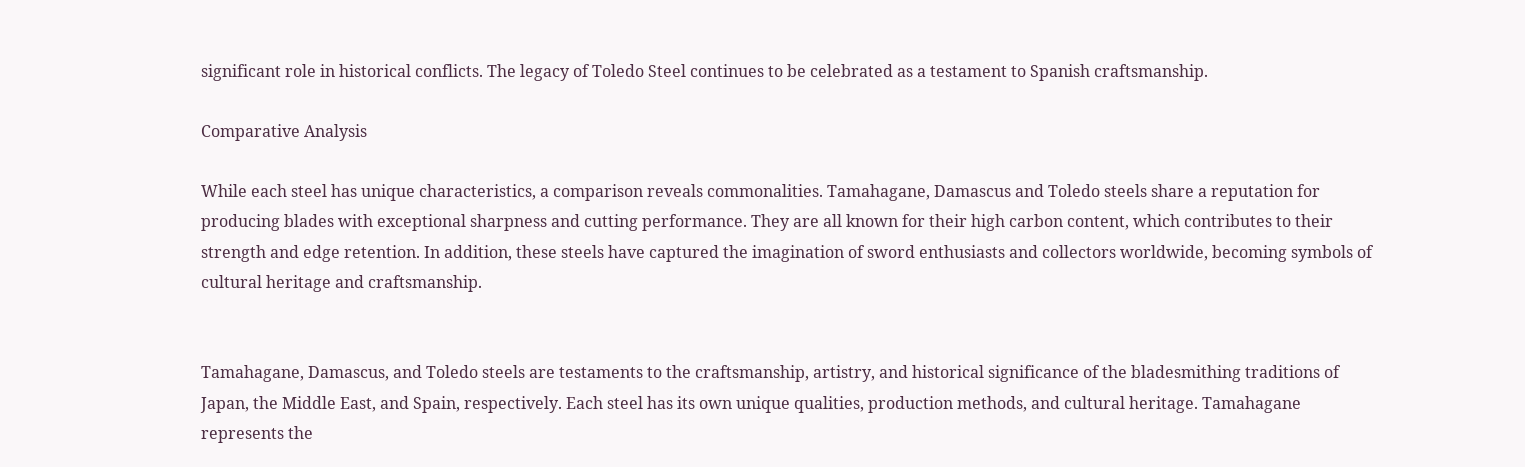significant role in historical conflicts. The legacy of Toledo Steel continues to be celebrated as a testament to Spanish craftsmanship.

Comparative Analysis

While each steel has unique characteristics, a comparison reveals commonalities. Tamahagane, Damascus and Toledo steels share a reputation for producing blades with exceptional sharpness and cutting performance. They are all known for their high carbon content, which contributes to their strength and edge retention. In addition, these steels have captured the imagination of sword enthusiasts and collectors worldwide, becoming symbols of cultural heritage and craftsmanship.


Tamahagane, Damascus, and Toledo steels are testaments to the craftsmanship, artistry, and historical significance of the bladesmithing traditions of Japan, the Middle East, and Spain, respectively. Each steel has its own unique qualities, production methods, and cultural heritage. Tamahagane represents the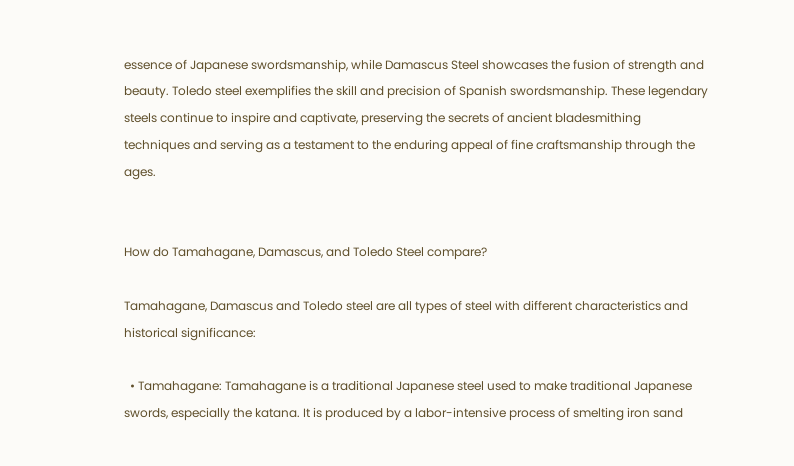essence of Japanese swordsmanship, while Damascus Steel showcases the fusion of strength and beauty. Toledo steel exemplifies the skill and precision of Spanish swordsmanship. These legendary steels continue to inspire and captivate, preserving the secrets of ancient bladesmithing techniques and serving as a testament to the enduring appeal of fine craftsmanship through the ages.


How do Tamahagane, Damascus, and Toledo Steel compare?

Tamahagane, Damascus and Toledo steel are all types of steel with different characteristics and historical significance:

  • Tamahagane: Tamahagane is a traditional Japanese steel used to make traditional Japanese swords, especially the katana. It is produced by a labor-intensive process of smelting iron sand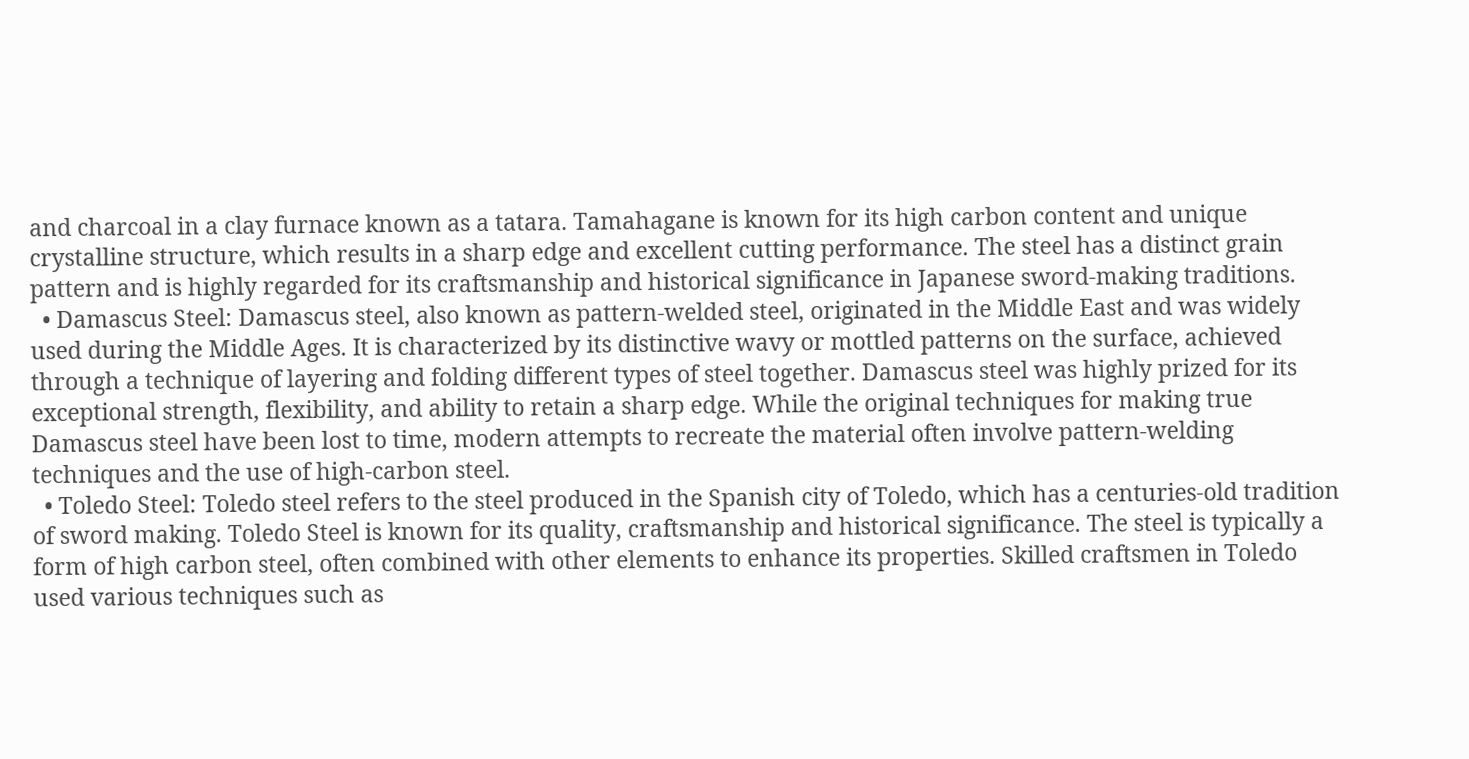and charcoal in a clay furnace known as a tatara. Tamahagane is known for its high carbon content and unique crystalline structure, which results in a sharp edge and excellent cutting performance. The steel has a distinct grain pattern and is highly regarded for its craftsmanship and historical significance in Japanese sword-making traditions.
  • Damascus Steel: Damascus steel, also known as pattern-welded steel, originated in the Middle East and was widely used during the Middle Ages. It is characterized by its distinctive wavy or mottled patterns on the surface, achieved through a technique of layering and folding different types of steel together. Damascus steel was highly prized for its exceptional strength, flexibility, and ability to retain a sharp edge. While the original techniques for making true Damascus steel have been lost to time, modern attempts to recreate the material often involve pattern-welding techniques and the use of high-carbon steel.
  • Toledo Steel: Toledo steel refers to the steel produced in the Spanish city of Toledo, which has a centuries-old tradition of sword making. Toledo Steel is known for its quality, craftsmanship and historical significance. The steel is typically a form of high carbon steel, often combined with other elements to enhance its properties. Skilled craftsmen in Toledo used various techniques such as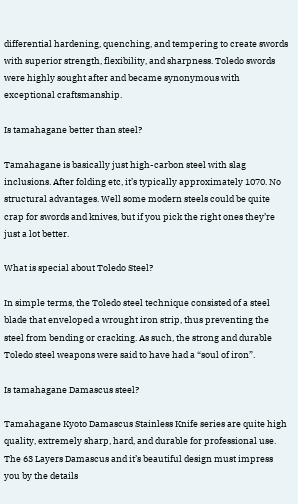differential hardening, quenching, and tempering to create swords with superior strength, flexibility, and sharpness. Toledo swords were highly sought after and became synonymous with exceptional craftsmanship.

Is tamahagane better than steel?

Tamahagane is basically just high-carbon steel with slag inclusions. After folding etc, it’s typically approximately 1070. No structural advantages. Well some modern steels could be quite crap for swords and knives, but if you pick the right ones they’re just a lot better.

What is special about Toledo Steel?

In simple terms, the Toledo steel technique consisted of a steel blade that enveloped a wrought iron strip, thus preventing the steel from bending or cracking. As such, the strong and durable Toledo steel weapons were said to have had a “soul of iron”.

Is tamahagane Damascus steel?

Tamahagane Kyoto Damascus Stainless Knife series are quite high quality, extremely sharp, hard, and durable for professional use. The 63 Layers Damascus and it’s beautiful design must impress you by the details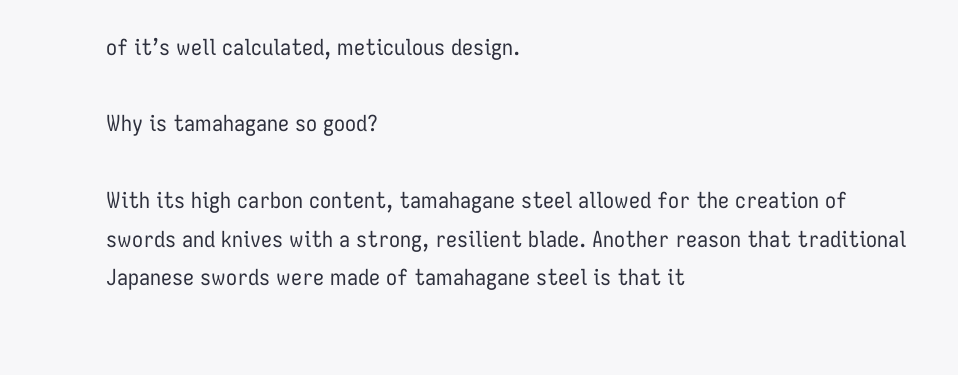of it’s well calculated, meticulous design.

Why is tamahagane so good?

With its high carbon content, tamahagane steel allowed for the creation of swords and knives with a strong, resilient blade. Another reason that traditional Japanese swords were made of tamahagane steel is that it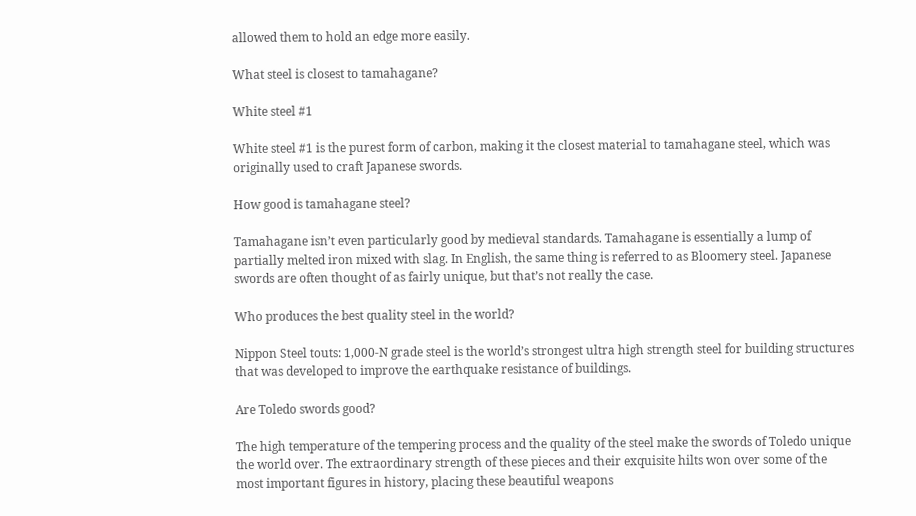allowed them to hold an edge more easily.

What steel is closest to tamahagane?

White steel #1

White steel #1 is the purest form of carbon, making it the closest material to tamahagane steel, which was originally used to craft Japanese swords.

How good is tamahagane steel?

Tamahagane isn’t even particularly good by medieval standards. Tamahagane is essentially a lump of partially melted iron mixed with slag. In English, the same thing is referred to as Bloomery steel. Japanese swords are often thought of as fairly unique, but that’s not really the case.

Who produces the best quality steel in the world?

Nippon Steel touts: 1,000-N grade steel is the world’s strongest ultra high strength steel for building structures that was developed to improve the earthquake resistance of buildings.

Are Toledo swords good?

The high temperature of the tempering process and the quality of the steel make the swords of Toledo unique the world over. The extraordinary strength of these pieces and their exquisite hilts won over some of the most important figures in history, placing these beautiful weapons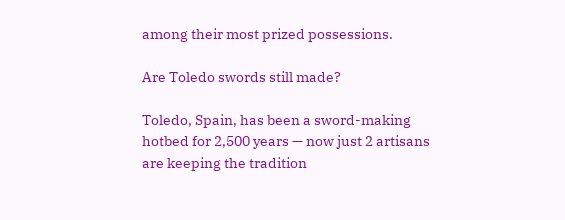among their most prized possessions.

Are Toledo swords still made?

Toledo, Spain, has been a sword-making hotbed for 2,500 years — now just 2 artisans are keeping the tradition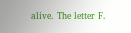alive. The letter F.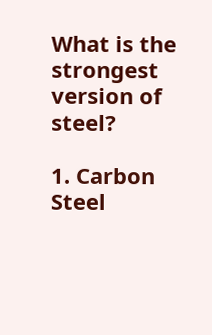What is the strongest version of steel?

1. Carbon Steel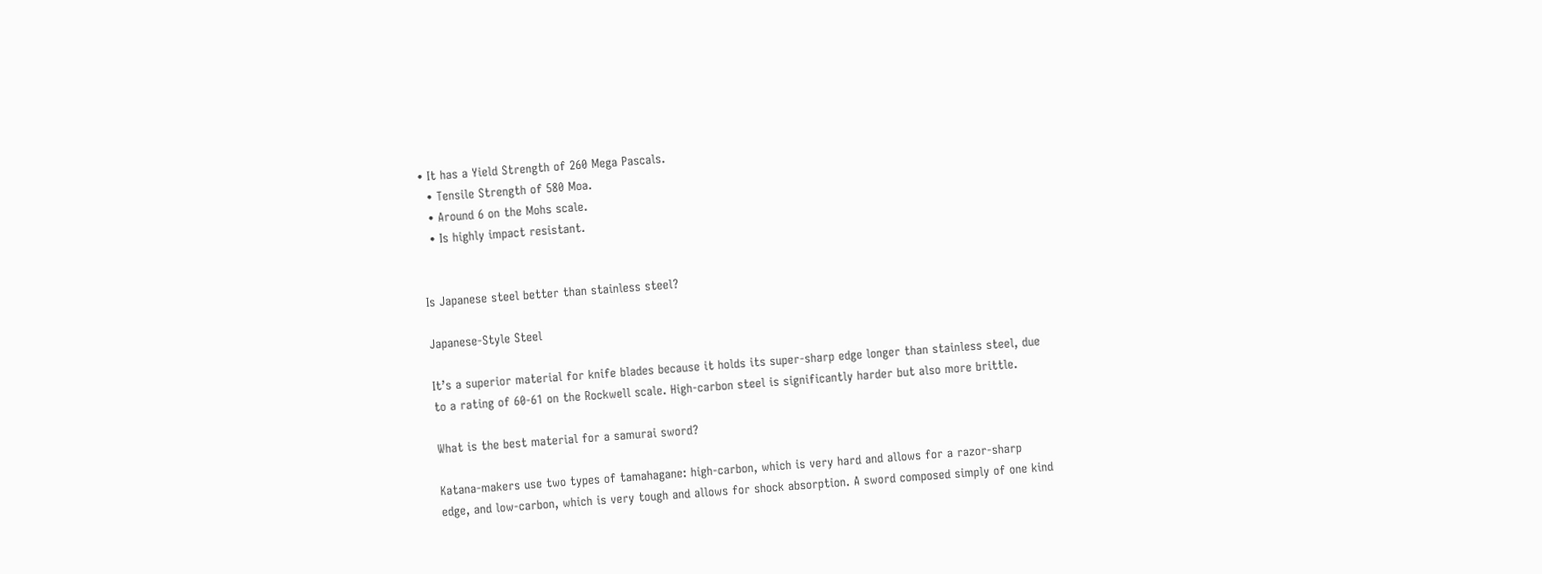• It has a Yield Strength of 260 Mega Pascals.
  • Tensile Strength of 580 Moa.
  • Around 6 on the Mohs scale.
  • Is highly impact resistant.


Is Japanese steel better than stainless steel?

Japanese-Style Steel

It’s a superior material for knife blades because it holds its super-sharp edge longer than stainless steel, due to a rating of 60-61 on the Rockwell scale. High-carbon steel is significantly harder but also more brittle.

What is the best material for a samurai sword?

Katana-makers use two types of tamahagane: high-carbon, which is very hard and allows for a razor-sharp edge, and low-carbon, which is very tough and allows for shock absorption. A sword composed simply of one kind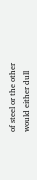of steel or the other would either dull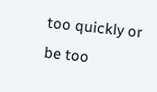too quickly or be too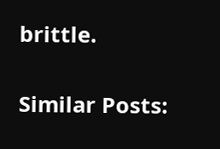brittle.

Similar Posts: